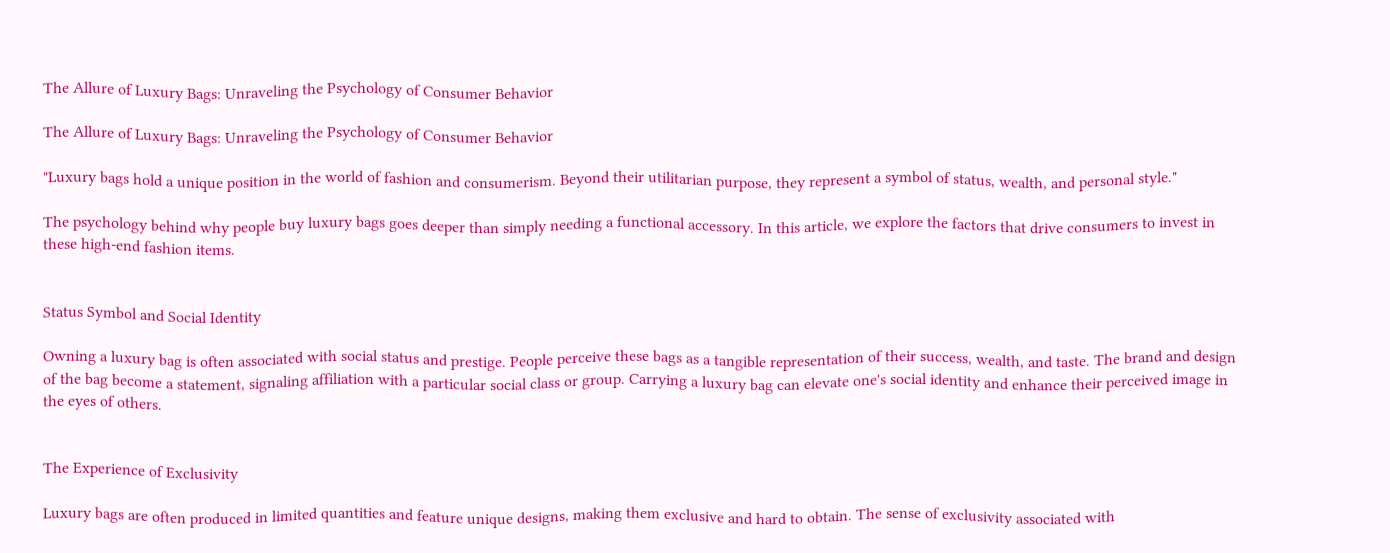The Allure of Luxury Bags: Unraveling the Psychology of Consumer Behavior

The Allure of Luxury Bags: Unraveling the Psychology of Consumer Behavior

"Luxury bags hold a unique position in the world of fashion and consumerism. Beyond their utilitarian purpose, they represent a symbol of status, wealth, and personal style."

The psychology behind why people buy luxury bags goes deeper than simply needing a functional accessory. In this article, we explore the factors that drive consumers to invest in these high-end fashion items.


Status Symbol and Social Identity

Owning a luxury bag is often associated with social status and prestige. People perceive these bags as a tangible representation of their success, wealth, and taste. The brand and design of the bag become a statement, signaling affiliation with a particular social class or group. Carrying a luxury bag can elevate one's social identity and enhance their perceived image in the eyes of others.


The Experience of Exclusivity

Luxury bags are often produced in limited quantities and feature unique designs, making them exclusive and hard to obtain. The sense of exclusivity associated with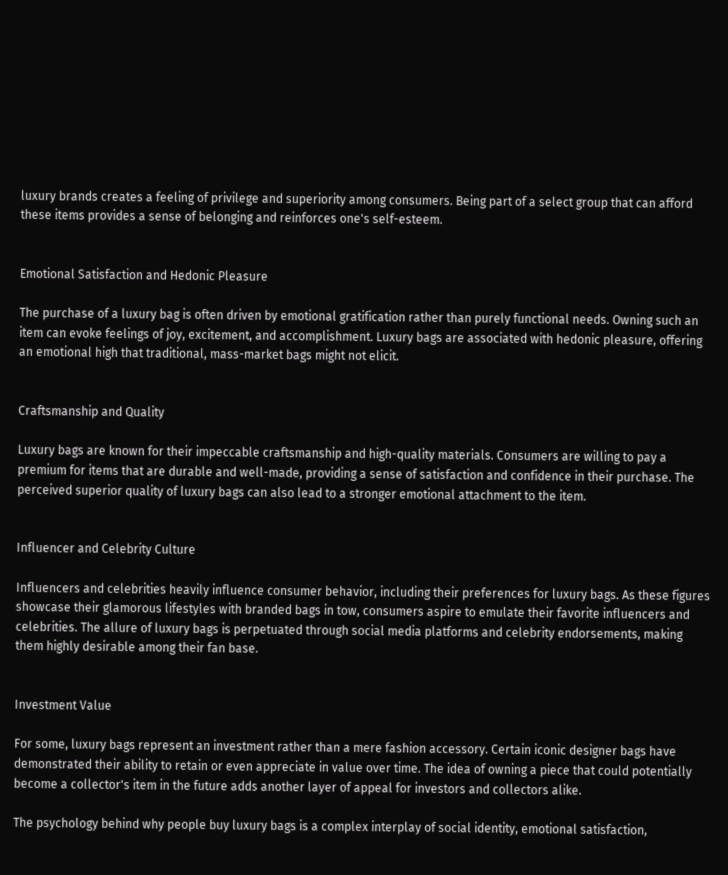luxury brands creates a feeling of privilege and superiority among consumers. Being part of a select group that can afford these items provides a sense of belonging and reinforces one's self-esteem.


Emotional Satisfaction and Hedonic Pleasure

The purchase of a luxury bag is often driven by emotional gratification rather than purely functional needs. Owning such an item can evoke feelings of joy, excitement, and accomplishment. Luxury bags are associated with hedonic pleasure, offering an emotional high that traditional, mass-market bags might not elicit.


Craftsmanship and Quality

Luxury bags are known for their impeccable craftsmanship and high-quality materials. Consumers are willing to pay a premium for items that are durable and well-made, providing a sense of satisfaction and confidence in their purchase. The perceived superior quality of luxury bags can also lead to a stronger emotional attachment to the item.


Influencer and Celebrity Culture

Influencers and celebrities heavily influence consumer behavior, including their preferences for luxury bags. As these figures showcase their glamorous lifestyles with branded bags in tow, consumers aspire to emulate their favorite influencers and celebrities. The allure of luxury bags is perpetuated through social media platforms and celebrity endorsements, making them highly desirable among their fan base.


Investment Value

For some, luxury bags represent an investment rather than a mere fashion accessory. Certain iconic designer bags have demonstrated their ability to retain or even appreciate in value over time. The idea of owning a piece that could potentially become a collector's item in the future adds another layer of appeal for investors and collectors alike.

The psychology behind why people buy luxury bags is a complex interplay of social identity, emotional satisfaction,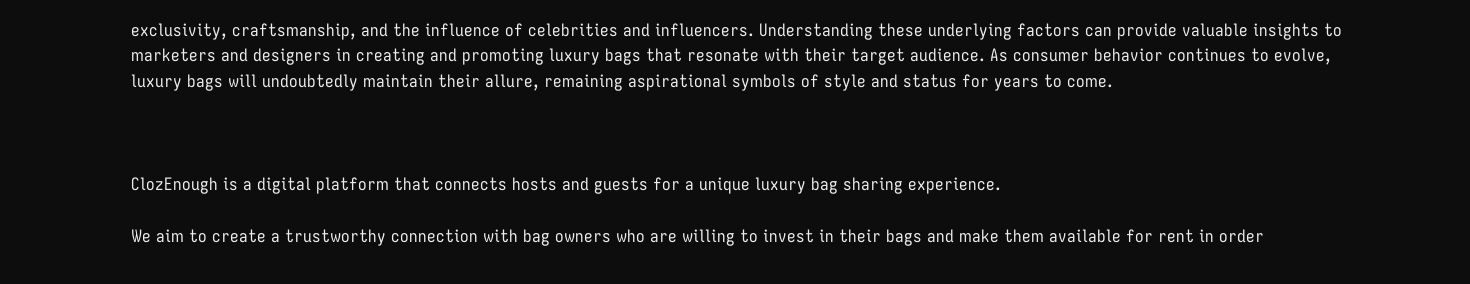exclusivity, craftsmanship, and the influence of celebrities and influencers. Understanding these underlying factors can provide valuable insights to marketers and designers in creating and promoting luxury bags that resonate with their target audience. As consumer behavior continues to evolve, luxury bags will undoubtedly maintain their allure, remaining aspirational symbols of style and status for years to come.



ClozEnough is a digital platform that connects hosts and guests for a unique luxury bag sharing experience.

We aim to create a trustworthy connection with bag owners who are willing to invest in their bags and make them available for rent in order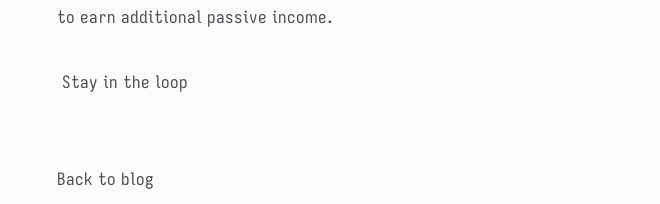to earn additional passive income.

 Stay in the loop


Back to blog